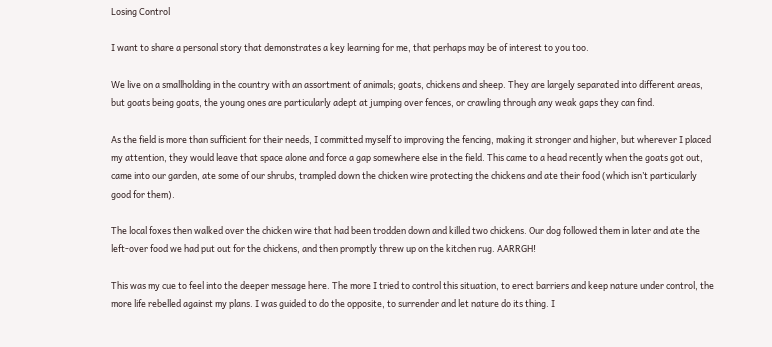Losing Control

I want to share a personal story that demonstrates a key learning for me, that perhaps may be of interest to you too.

We live on a smallholding in the country with an assortment of animals; goats, chickens and sheep. They are largely separated into different areas, but goats being goats, the young ones are particularly adept at jumping over fences, or crawling through any weak gaps they can find.

As the field is more than sufficient for their needs, I committed myself to improving the fencing, making it stronger and higher, but wherever I placed my attention, they would leave that space alone and force a gap somewhere else in the field. This came to a head recently when the goats got out, came into our garden, ate some of our shrubs, trampled down the chicken wire protecting the chickens and ate their food (which isn’t particularly good for them).

The local foxes then walked over the chicken wire that had been trodden down and killed two chickens. Our dog followed them in later and ate the left-over food we had put out for the chickens, and then promptly threw up on the kitchen rug. AARRGH!

This was my cue to feel into the deeper message here. The more I tried to control this situation, to erect barriers and keep nature under control, the more life rebelled against my plans. I was guided to do the opposite, to surrender and let nature do its thing. I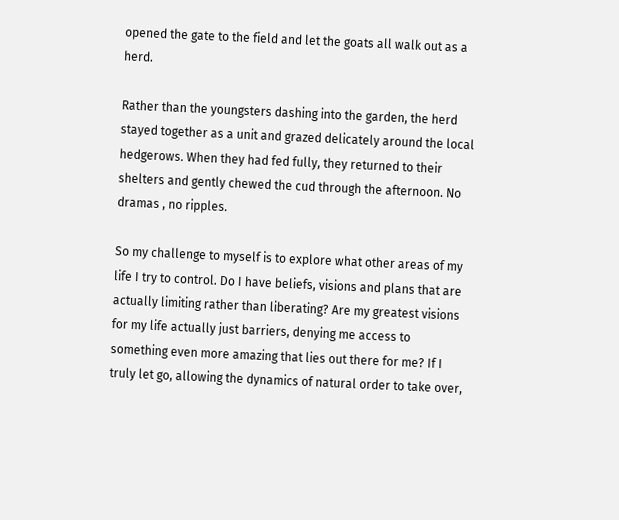opened the gate to the field and let the goats all walk out as a herd.

Rather than the youngsters dashing into the garden, the herd stayed together as a unit and grazed delicately around the local hedgerows. When they had fed fully, they returned to their shelters and gently chewed the cud through the afternoon. No dramas , no ripples.

So my challenge to myself is to explore what other areas of my life I try to control. Do I have beliefs, visions and plans that are actually limiting rather than liberating? Are my greatest visions for my life actually just barriers, denying me access to something even more amazing that lies out there for me? If I truly let go, allowing the dynamics of natural order to take over,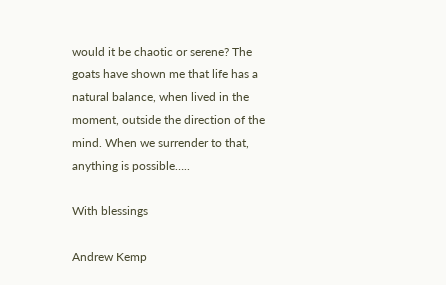would it be chaotic or serene? The goats have shown me that life has a natural balance, when lived in the moment, outside the direction of the mind. When we surrender to that, anything is possible…..

With blessings

Andrew Kemp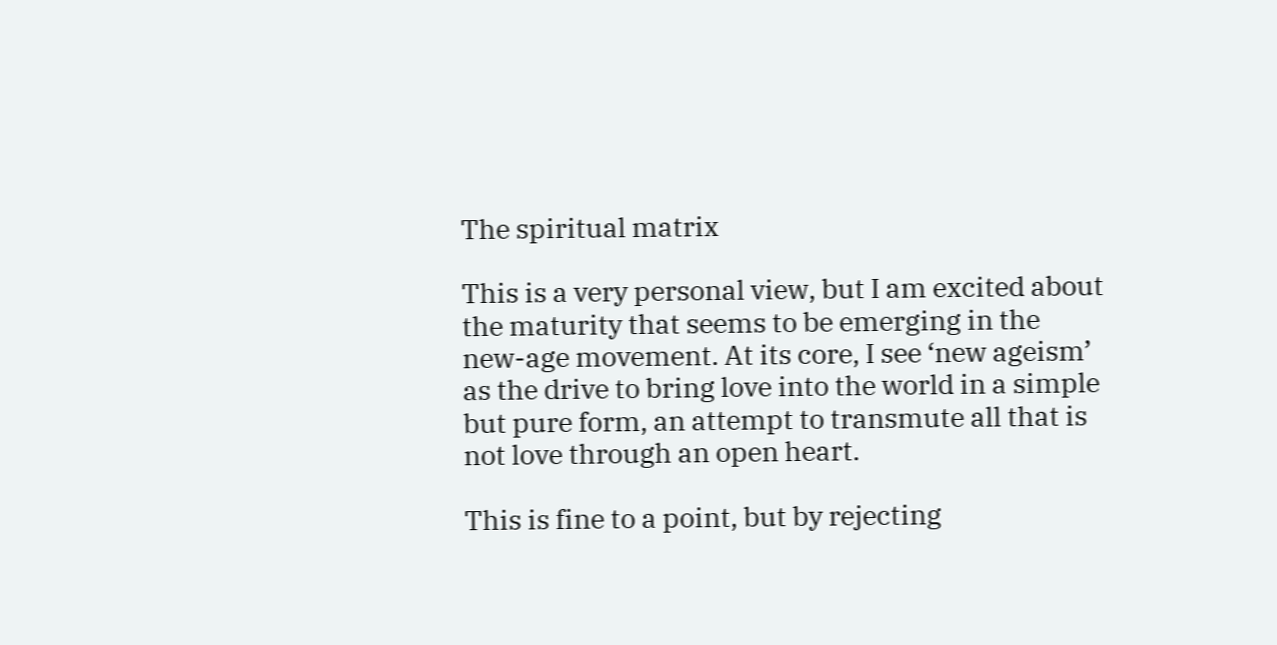The spiritual matrix

This is a very personal view, but I am excited about the maturity that seems to be emerging in the new-age movement. At its core, I see ‘new ageism’ as the drive to bring love into the world in a simple but pure form, an attempt to transmute all that is not love through an open heart.

This is fine to a point, but by rejecting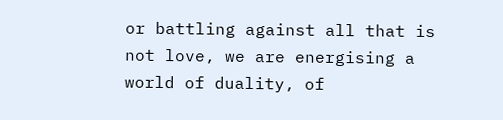or battling against all that is not love, we are energising a world of duality, of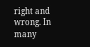right and wrong. In many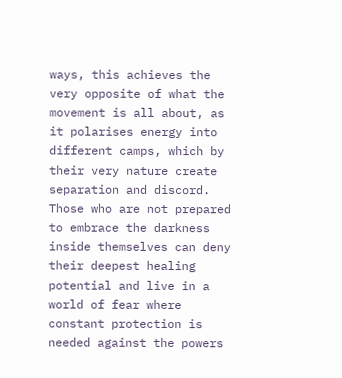ways, this achieves the very opposite of what the movement is all about, as it polarises energy into different camps, which by their very nature create separation and discord. Those who are not prepared to embrace the darkness inside themselves can deny their deepest healing potential and live in a world of fear where constant protection is needed against the powers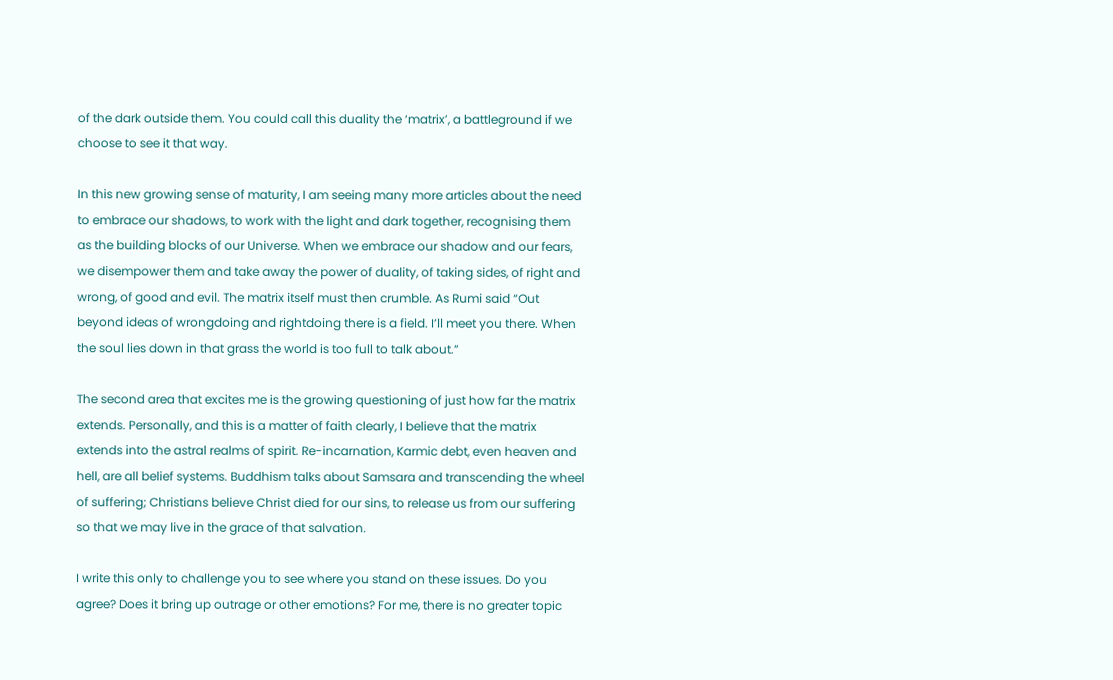of the dark outside them. You could call this duality the ‘matrix’, a battleground if we choose to see it that way.

In this new growing sense of maturity, I am seeing many more articles about the need to embrace our shadows, to work with the light and dark together, recognising them as the building blocks of our Universe. When we embrace our shadow and our fears, we disempower them and take away the power of duality, of taking sides, of right and wrong, of good and evil. The matrix itself must then crumble. As Rumi said “Out beyond ideas of wrongdoing and rightdoing there is a field. I’ll meet you there. When the soul lies down in that grass the world is too full to talk about.”

The second area that excites me is the growing questioning of just how far the matrix extends. Personally, and this is a matter of faith clearly, I believe that the matrix extends into the astral realms of spirit. Re-incarnation, Karmic debt, even heaven and hell, are all belief systems. Buddhism talks about Samsara and transcending the wheel of suffering; Christians believe Christ died for our sins, to release us from our suffering so that we may live in the grace of that salvation.

I write this only to challenge you to see where you stand on these issues. Do you agree? Does it bring up outrage or other emotions? For me, there is no greater topic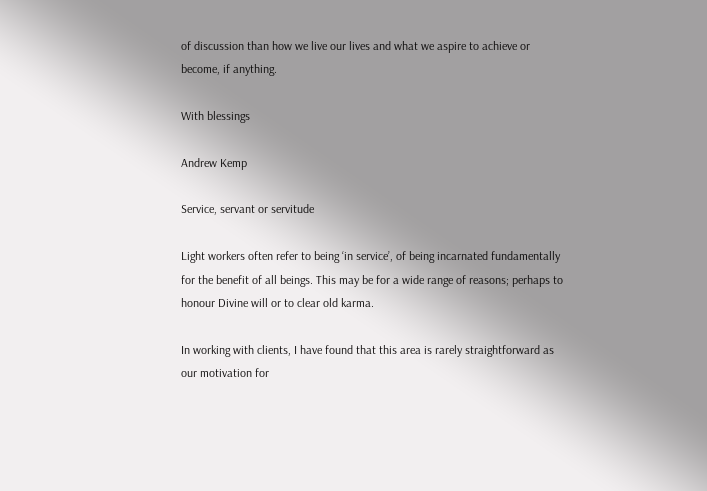of discussion than how we live our lives and what we aspire to achieve or become, if anything.

With blessings

Andrew Kemp

Service, servant or servitude

Light workers often refer to being ‘in service’, of being incarnated fundamentally for the benefit of all beings. This may be for a wide range of reasons; perhaps to honour Divine will or to clear old karma.

In working with clients, I have found that this area is rarely straightforward as our motivation for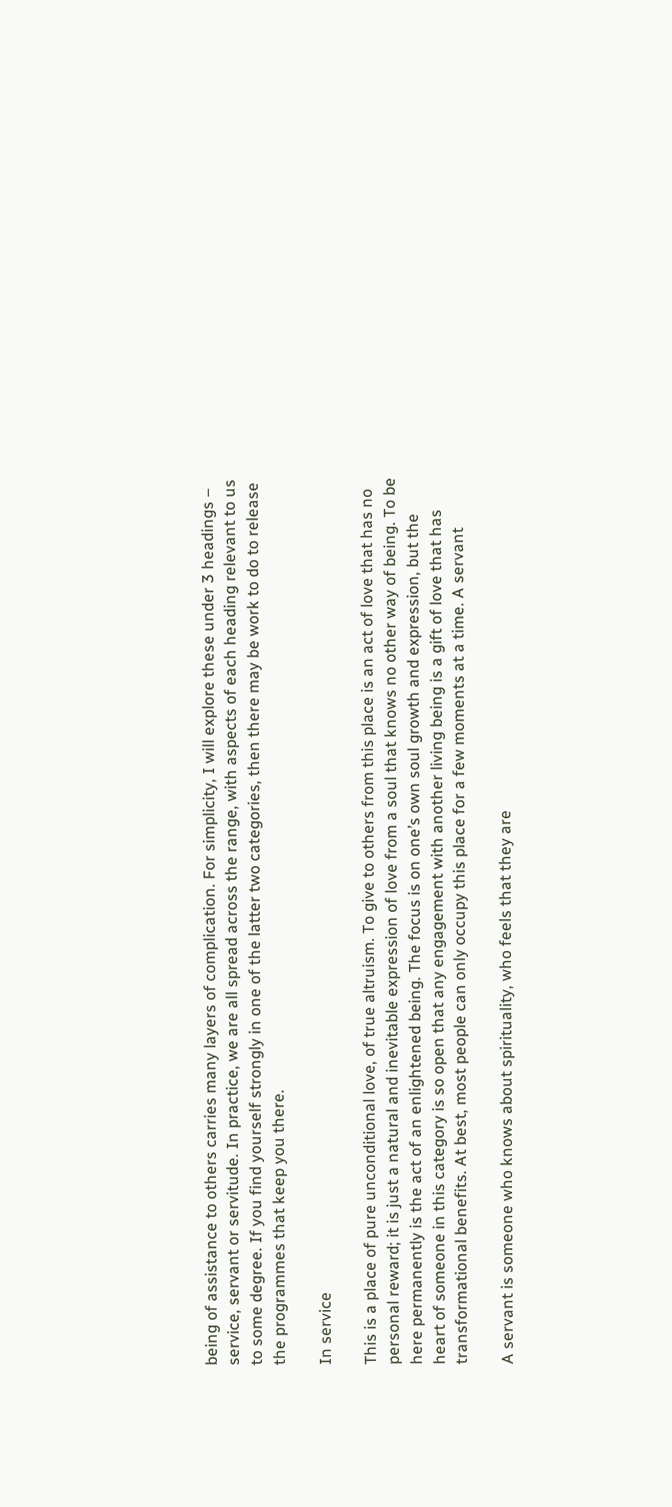being of assistance to others carries many layers of complication. For simplicity, I will explore these under 3 headings – service, servant or servitude. In practice, we are all spread across the range, with aspects of each heading relevant to us to some degree. If you find yourself strongly in one of the latter two categories, then there may be work to do to release the programmes that keep you there.

In service

This is a place of pure unconditional love, of true altruism. To give to others from this place is an act of love that has no personal reward; it is just a natural and inevitable expression of love from a soul that knows no other way of being. To be here permanently is the act of an enlightened being. The focus is on one’s own soul growth and expression, but the heart of someone in this category is so open that any engagement with another living being is a gift of love that has transformational benefits. At best, most people can only occupy this place for a few moments at a time. A servant

A servant is someone who knows about spirituality, who feels that they are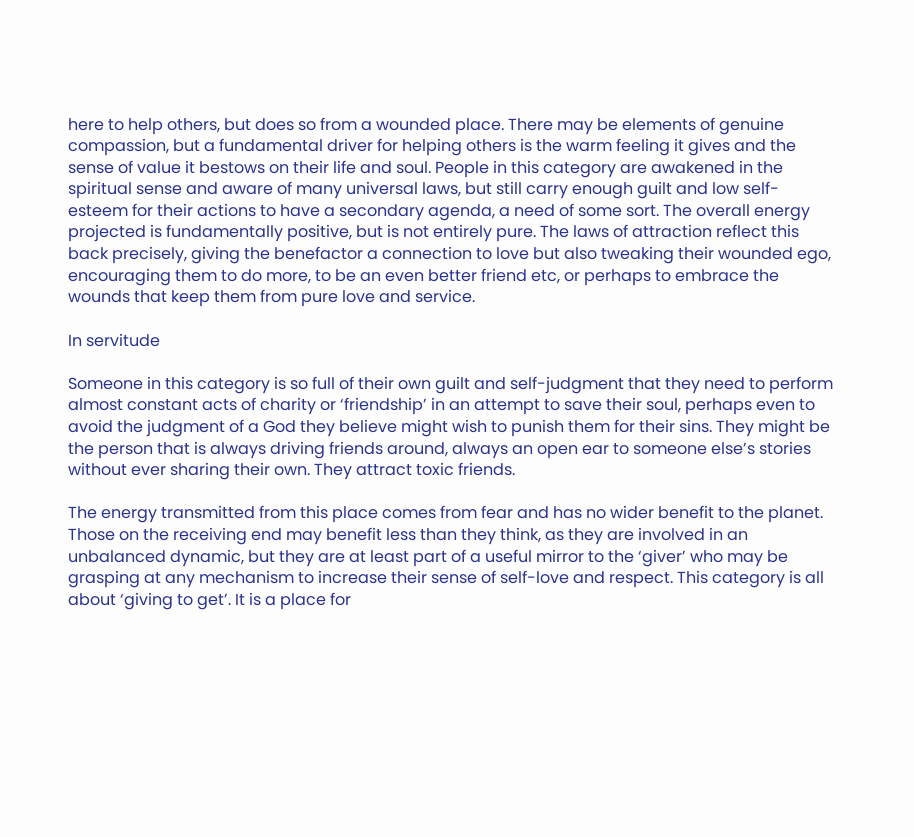here to help others, but does so from a wounded place. There may be elements of genuine compassion, but a fundamental driver for helping others is the warm feeling it gives and the sense of value it bestows on their life and soul. People in this category are awakened in the spiritual sense and aware of many universal laws, but still carry enough guilt and low self-esteem for their actions to have a secondary agenda, a need of some sort. The overall energy projected is fundamentally positive, but is not entirely pure. The laws of attraction reflect this back precisely, giving the benefactor a connection to love but also tweaking their wounded ego, encouraging them to do more, to be an even better friend etc, or perhaps to embrace the wounds that keep them from pure love and service.

In servitude

Someone in this category is so full of their own guilt and self-judgment that they need to perform almost constant acts of charity or ‘friendship’ in an attempt to save their soul, perhaps even to avoid the judgment of a God they believe might wish to punish them for their sins. They might be the person that is always driving friends around, always an open ear to someone else’s stories without ever sharing their own. They attract toxic friends.

The energy transmitted from this place comes from fear and has no wider benefit to the planet. Those on the receiving end may benefit less than they think, as they are involved in an unbalanced dynamic, but they are at least part of a useful mirror to the ‘giver’ who may be grasping at any mechanism to increase their sense of self-love and respect. This category is all about ‘giving to get’. It is a place for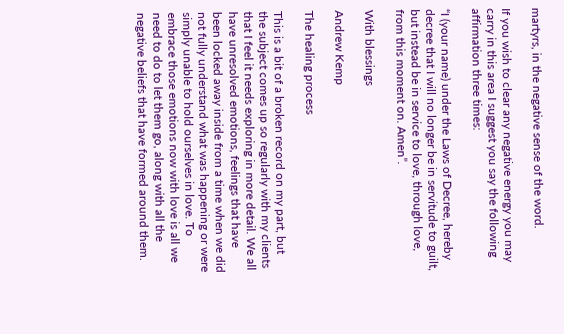martyrs, in the negative sense of the word.

If you wish to clear any negative energy you may carry in this area I suggest you say the following affirmation three times:

“I (your name) under the Laws of Decree, hereby decree that I will no longer be in servitude to guilt, but instead be in service to love, through love, from this moment on. Amen”.

With blessings

Andrew Kemp

The healing process

This is a bit of a broken record on my part, but the subject comes up so regularly with my clients that I feel it needs exploring in more detail. We all have unresolved emotions, feelings that have been locked away inside from a time when we did not fully understand what was happening or were simply unable to hold ourselves in love. To embrace those emotions now with love is all we need to do to let them go, along with all the negative beliefs that have formed around them.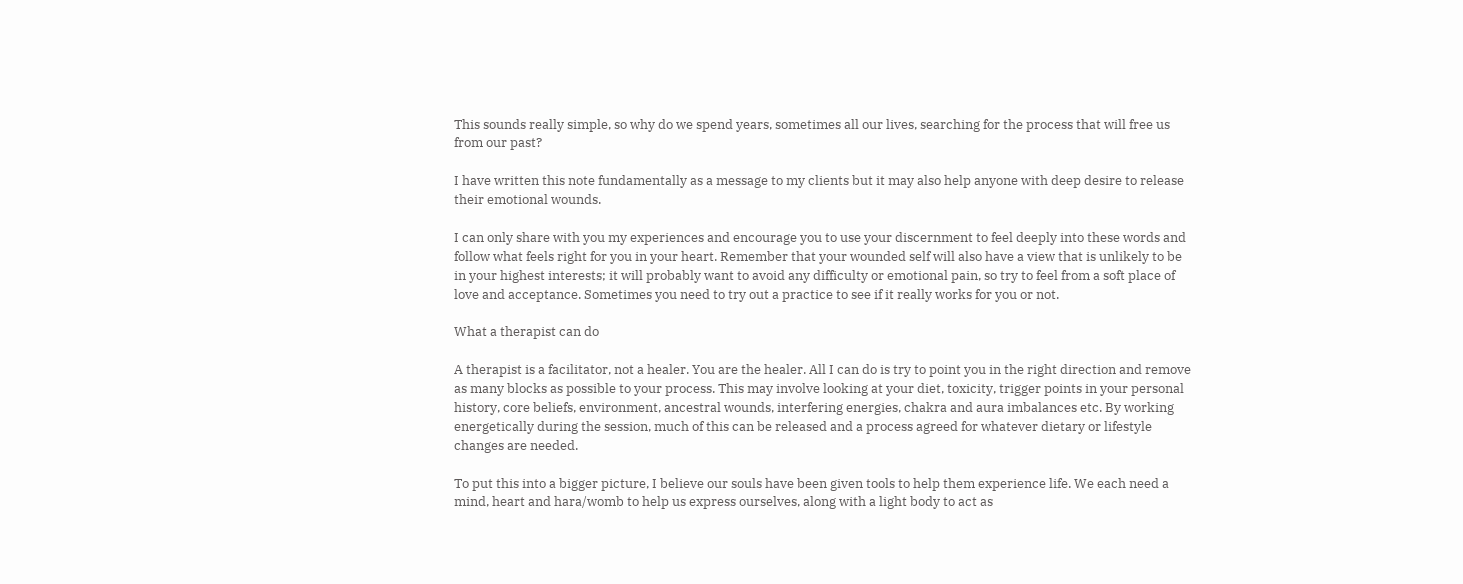This sounds really simple, so why do we spend years, sometimes all our lives, searching for the process that will free us from our past?

I have written this note fundamentally as a message to my clients but it may also help anyone with deep desire to release their emotional wounds.

I can only share with you my experiences and encourage you to use your discernment to feel deeply into these words and follow what feels right for you in your heart. Remember that your wounded self will also have a view that is unlikely to be in your highest interests; it will probably want to avoid any difficulty or emotional pain, so try to feel from a soft place of love and acceptance. Sometimes you need to try out a practice to see if it really works for you or not.

What a therapist can do

A therapist is a facilitator, not a healer. You are the healer. All I can do is try to point you in the right direction and remove as many blocks as possible to your process. This may involve looking at your diet, toxicity, trigger points in your personal history, core beliefs, environment, ancestral wounds, interfering energies, chakra and aura imbalances etc. By working energetically during the session, much of this can be released and a process agreed for whatever dietary or lifestyle changes are needed.

To put this into a bigger picture, I believe our souls have been given tools to help them experience life. We each need a mind, heart and hara/womb to help us express ourselves, along with a light body to act as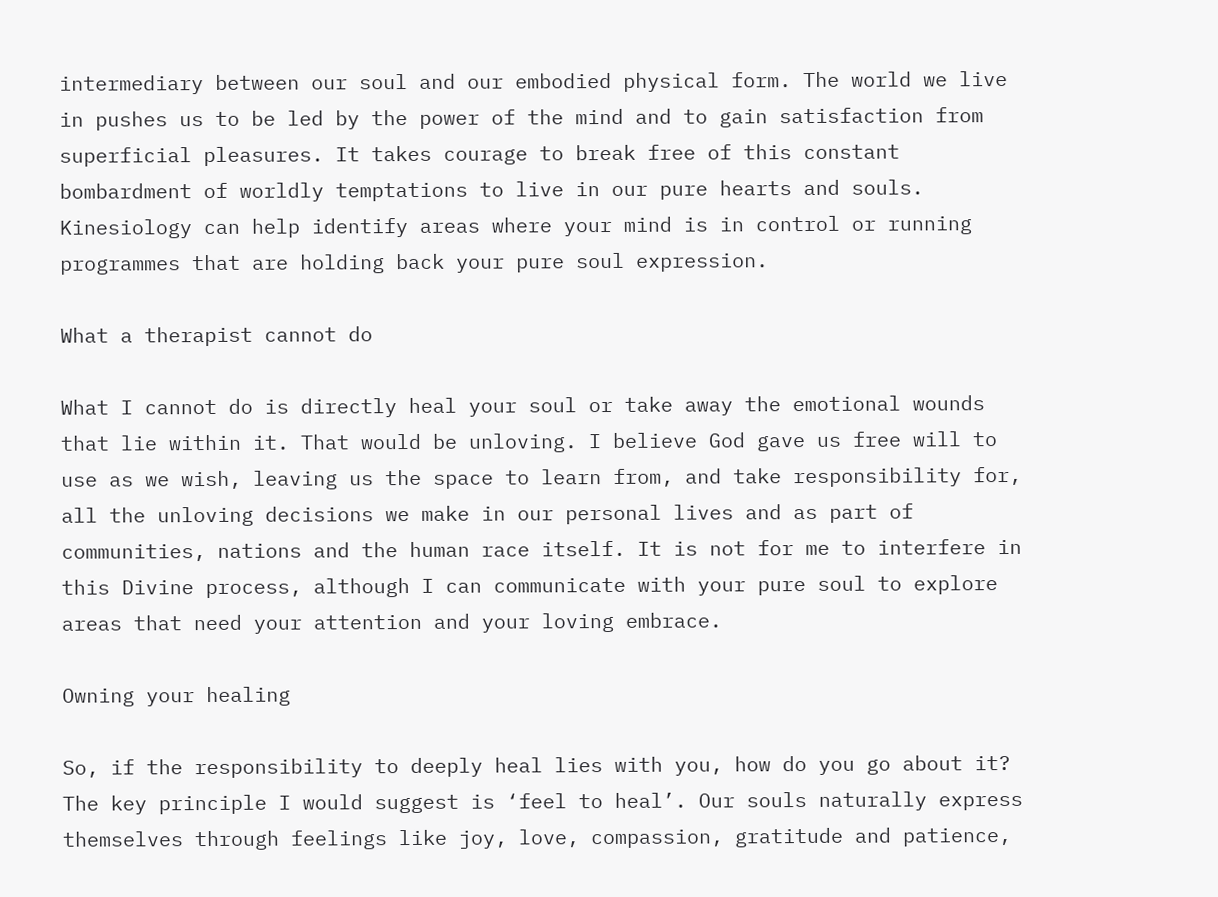intermediary between our soul and our embodied physical form. The world we live in pushes us to be led by the power of the mind and to gain satisfaction from superficial pleasures. It takes courage to break free of this constant bombardment of worldly temptations to live in our pure hearts and souls. Kinesiology can help identify areas where your mind is in control or running programmes that are holding back your pure soul expression.

What a therapist cannot do

What I cannot do is directly heal your soul or take away the emotional wounds that lie within it. That would be unloving. I believe God gave us free will to use as we wish, leaving us the space to learn from, and take responsibility for, all the unloving decisions we make in our personal lives and as part of communities, nations and the human race itself. It is not for me to interfere in this Divine process, although I can communicate with your pure soul to explore areas that need your attention and your loving embrace.

Owning your healing

So, if the responsibility to deeply heal lies with you, how do you go about it? The key principle I would suggest is ‘feel to heal’. Our souls naturally express themselves through feelings like joy, love, compassion, gratitude and patience,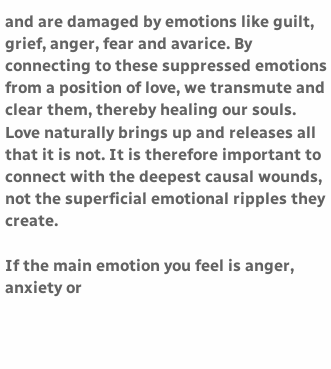and are damaged by emotions like guilt, grief, anger, fear and avarice. By connecting to these suppressed emotions from a position of love, we transmute and clear them, thereby healing our souls. Love naturally brings up and releases all that it is not. It is therefore important to connect with the deepest causal wounds, not the superficial emotional ripples they create.

If the main emotion you feel is anger, anxiety or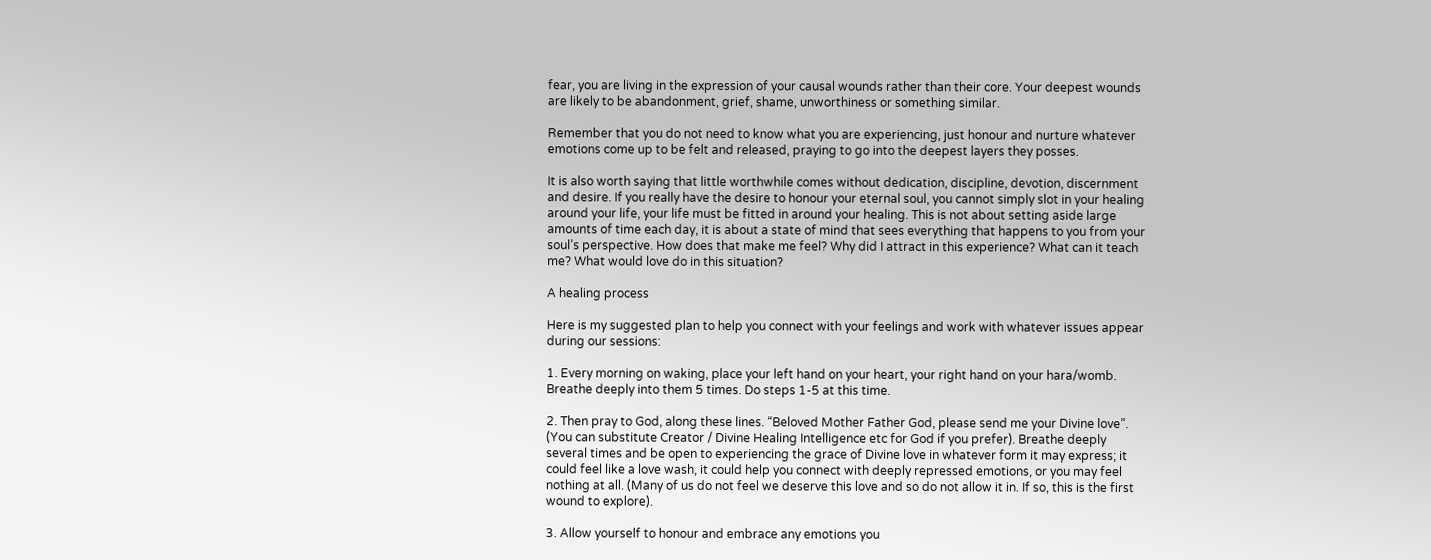fear, you are living in the expression of your causal wounds rather than their core. Your deepest wounds are likely to be abandonment, grief, shame, unworthiness or something similar.

Remember that you do not need to know what you are experiencing, just honour and nurture whatever emotions come up to be felt and released, praying to go into the deepest layers they posses.

It is also worth saying that little worthwhile comes without dedication, discipline, devotion, discernment and desire. If you really have the desire to honour your eternal soul, you cannot simply slot in your healing around your life, your life must be fitted in around your healing. This is not about setting aside large amounts of time each day, it is about a state of mind that sees everything that happens to you from your soul’s perspective. How does that make me feel? Why did I attract in this experience? What can it teach me? What would love do in this situation?

A healing process

Here is my suggested plan to help you connect with your feelings and work with whatever issues appear during our sessions:

1. Every morning on waking, place your left hand on your heart, your right hand on your hara/womb. Breathe deeply into them 5 times. Do steps 1-5 at this time.

2. Then pray to God, along these lines. “Beloved Mother Father God, please send me your Divine love”. (You can substitute Creator / Divine Healing Intelligence etc for God if you prefer). Breathe deeply several times and be open to experiencing the grace of Divine love in whatever form it may express; it could feel like a love wash, it could help you connect with deeply repressed emotions, or you may feel nothing at all. (Many of us do not feel we deserve this love and so do not allow it in. If so, this is the first wound to explore).

3. Allow yourself to honour and embrace any emotions you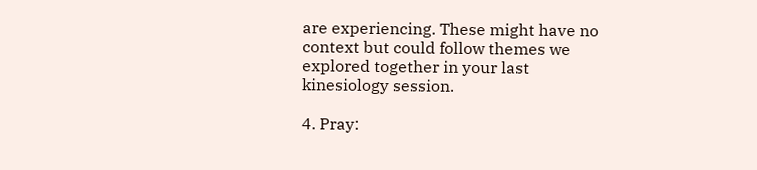are experiencing. These might have no context but could follow themes we explored together in your last kinesiology session.

4. Pray: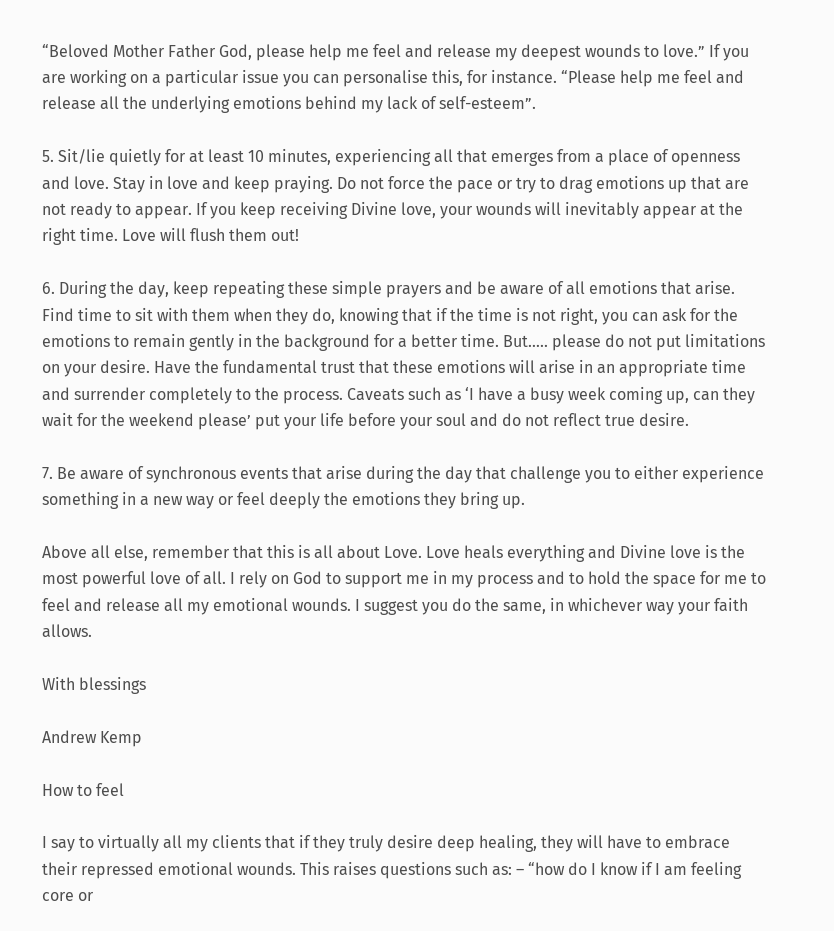“Beloved Mother Father God, please help me feel and release my deepest wounds to love.” If you are working on a particular issue you can personalise this, for instance. “Please help me feel and release all the underlying emotions behind my lack of self-esteem”.

5. Sit/lie quietly for at least 10 minutes, experiencing all that emerges from a place of openness and love. Stay in love and keep praying. Do not force the pace or try to drag emotions up that are not ready to appear. If you keep receiving Divine love, your wounds will inevitably appear at the right time. Love will flush them out!

6. During the day, keep repeating these simple prayers and be aware of all emotions that arise. Find time to sit with them when they do, knowing that if the time is not right, you can ask for the emotions to remain gently in the background for a better time. But….. please do not put limitations on your desire. Have the fundamental trust that these emotions will arise in an appropriate time and surrender completely to the process. Caveats such as ‘I have a busy week coming up, can they wait for the weekend please’ put your life before your soul and do not reflect true desire.

7. Be aware of synchronous events that arise during the day that challenge you to either experience something in a new way or feel deeply the emotions they bring up.

Above all else, remember that this is all about Love. Love heals everything and Divine love is the most powerful love of all. I rely on God to support me in my process and to hold the space for me to feel and release all my emotional wounds. I suggest you do the same, in whichever way your faith allows.

With blessings

Andrew Kemp

How to feel

I say to virtually all my clients that if they truly desire deep healing, they will have to embrace their repressed emotional wounds. This raises questions such as: – “how do I know if I am feeling core or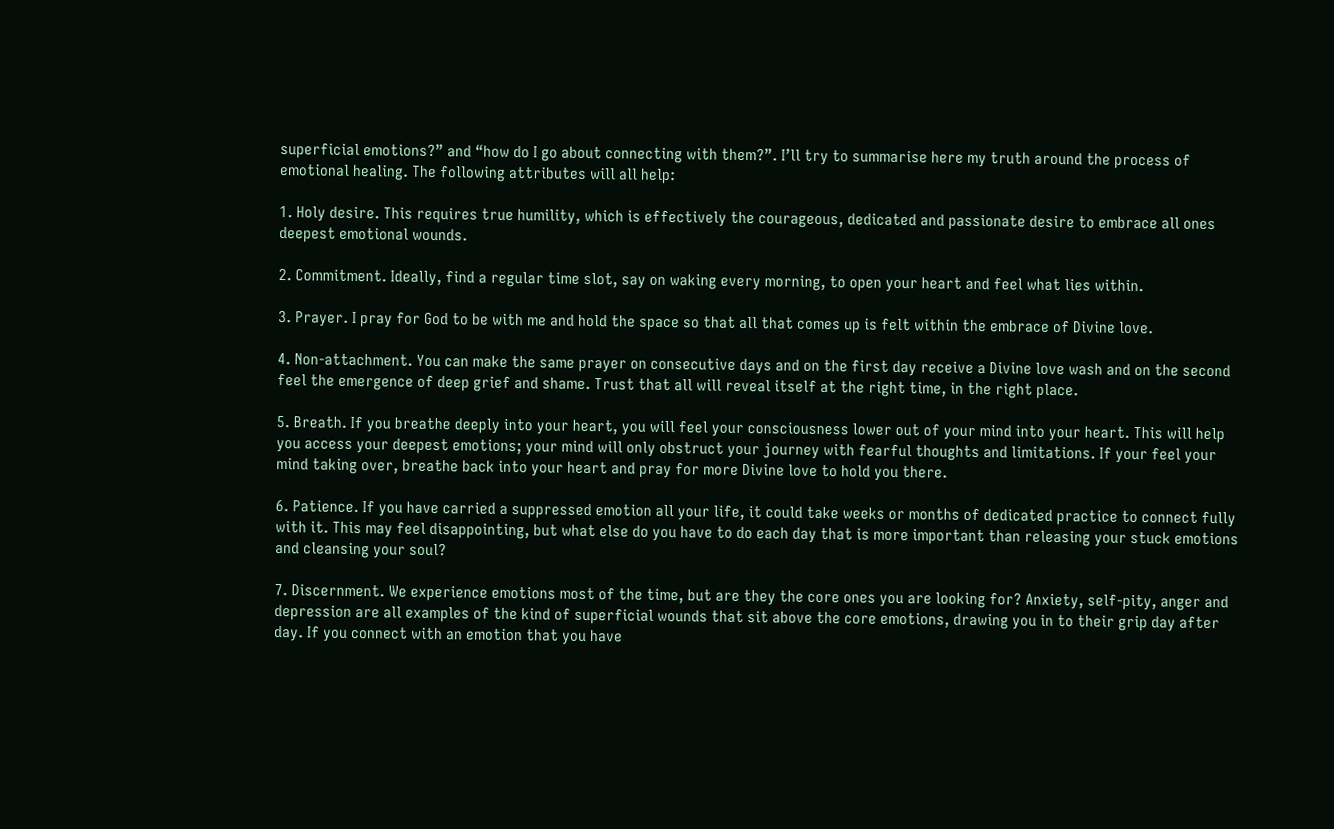superficial emotions?” and “how do I go about connecting with them?”. I’ll try to summarise here my truth around the process of emotional healing. The following attributes will all help:

1. Holy desire. This requires true humility, which is effectively the courageous, dedicated and passionate desire to embrace all ones deepest emotional wounds.

2. Commitment. Ideally, find a regular time slot, say on waking every morning, to open your heart and feel what lies within.

3. Prayer. I pray for God to be with me and hold the space so that all that comes up is felt within the embrace of Divine love.

4. Non-attachment. You can make the same prayer on consecutive days and on the first day receive a Divine love wash and on the second feel the emergence of deep grief and shame. Trust that all will reveal itself at the right time, in the right place.

5. Breath. If you breathe deeply into your heart, you will feel your consciousness lower out of your mind into your heart. This will help you access your deepest emotions; your mind will only obstruct your journey with fearful thoughts and limitations. If your feel your mind taking over, breathe back into your heart and pray for more Divine love to hold you there.

6. Patience. If you have carried a suppressed emotion all your life, it could take weeks or months of dedicated practice to connect fully with it. This may feel disappointing, but what else do you have to do each day that is more important than releasing your stuck emotions and cleansing your soul?

7. Discernment. We experience emotions most of the time, but are they the core ones you are looking for? Anxiety, self-pity, anger and depression are all examples of the kind of superficial wounds that sit above the core emotions, drawing you in to their grip day after day. If you connect with an emotion that you have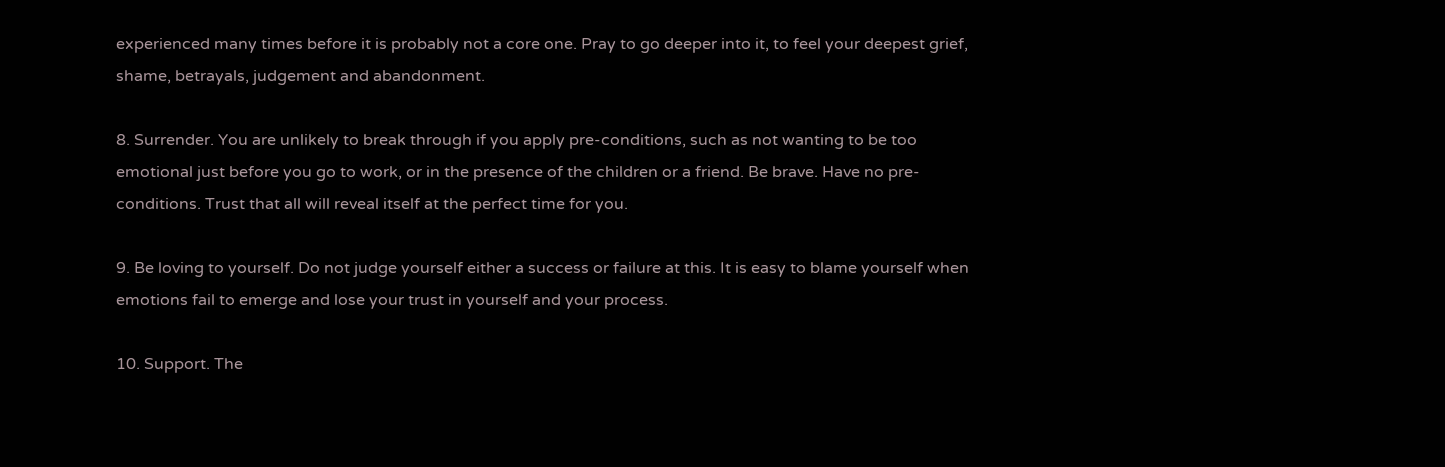experienced many times before it is probably not a core one. Pray to go deeper into it, to feel your deepest grief, shame, betrayals, judgement and abandonment.

8. Surrender. You are unlikely to break through if you apply pre-conditions, such as not wanting to be too emotional just before you go to work, or in the presence of the children or a friend. Be brave. Have no pre-conditions. Trust that all will reveal itself at the perfect time for you.

9. Be loving to yourself. Do not judge yourself either a success or failure at this. It is easy to blame yourself when emotions fail to emerge and lose your trust in yourself and your process.

10. Support. The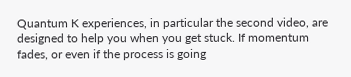Quantum K experiences, in particular the second video, are designed to help you when you get stuck. If momentum fades, or even if the process is going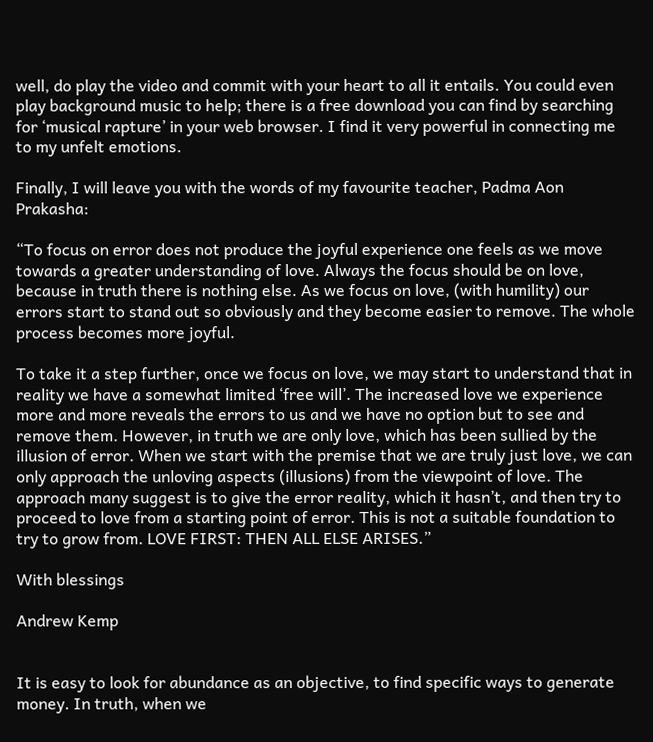well, do play the video and commit with your heart to all it entails. You could even play background music to help; there is a free download you can find by searching for ‘musical rapture’ in your web browser. I find it very powerful in connecting me to my unfelt emotions.

Finally, I will leave you with the words of my favourite teacher, Padma Aon Prakasha:

“To focus on error does not produce the joyful experience one feels as we move towards a greater understanding of love. Always the focus should be on love, because in truth there is nothing else. As we focus on love, (with humility) our errors start to stand out so obviously and they become easier to remove. The whole process becomes more joyful.

To take it a step further, once we focus on love, we may start to understand that in reality we have a somewhat limited ‘free will’. The increased love we experience more and more reveals the errors to us and we have no option but to see and remove them. However, in truth we are only love, which has been sullied by the illusion of error. When we start with the premise that we are truly just love, we can only approach the unloving aspects (illusions) from the viewpoint of love. The approach many suggest is to give the error reality, which it hasn’t, and then try to proceed to love from a starting point of error. This is not a suitable foundation to try to grow from. LOVE FIRST: THEN ALL ELSE ARISES.”

With blessings

Andrew Kemp


It is easy to look for abundance as an objective, to find specific ways to generate money. In truth, when we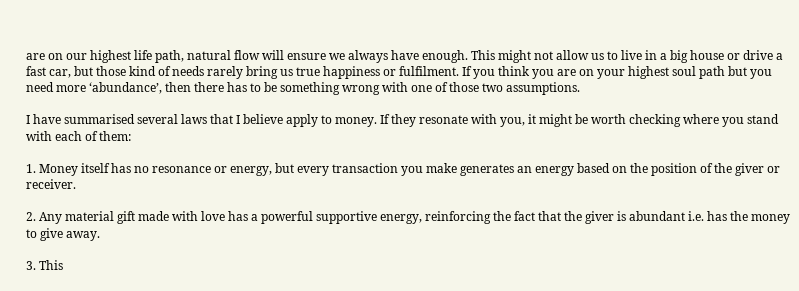are on our highest life path, natural flow will ensure we always have enough. This might not allow us to live in a big house or drive a fast car, but those kind of needs rarely bring us true happiness or fulfilment. If you think you are on your highest soul path but you need more ‘abundance’, then there has to be something wrong with one of those two assumptions.

I have summarised several laws that I believe apply to money. If they resonate with you, it might be worth checking where you stand with each of them:

1. Money itself has no resonance or energy, but every transaction you make generates an energy based on the position of the giver or receiver.

2. Any material gift made with love has a powerful supportive energy, reinforcing the fact that the giver is abundant i.e. has the money to give away.

3. This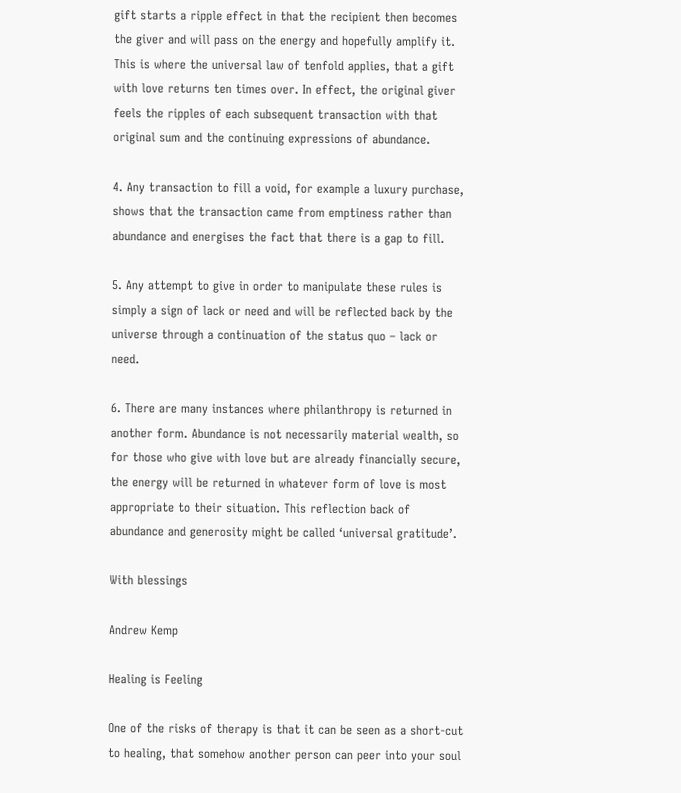gift starts a ripple effect in that the recipient then becomes the giver and will pass on the energy and hopefully amplify it. This is where the universal law of tenfold applies, that a gift with love returns ten times over. In effect, the original giver feels the ripples of each subsequent transaction with that original sum and the continuing expressions of abundance.

4. Any transaction to fill a void, for example a luxury purchase, shows that the transaction came from emptiness rather than abundance and energises the fact that there is a gap to fill.

5. Any attempt to give in order to manipulate these rules is simply a sign of lack or need and will be reflected back by the universe through a continuation of the status quo – lack or need.

6. There are many instances where philanthropy is returned in another form. Abundance is not necessarily material wealth, so for those who give with love but are already financially secure, the energy will be returned in whatever form of love is most appropriate to their situation. This reflection back of abundance and generosity might be called ‘universal gratitude’.

With blessings

Andrew Kemp

Healing is Feeling

One of the risks of therapy is that it can be seen as a short-cut to healing, that somehow another person can peer into your soul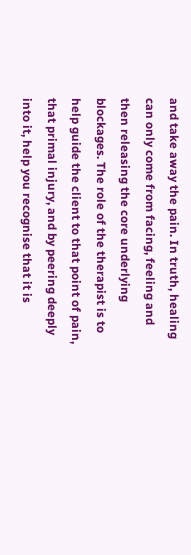and take away the pain. In truth, healing can only come from facing, feeling and then releasing the core underlying blockages. The role of the therapist is to help guide the client to that point of pain, that primal injury, and by peering deeply into it, help you recognise that it is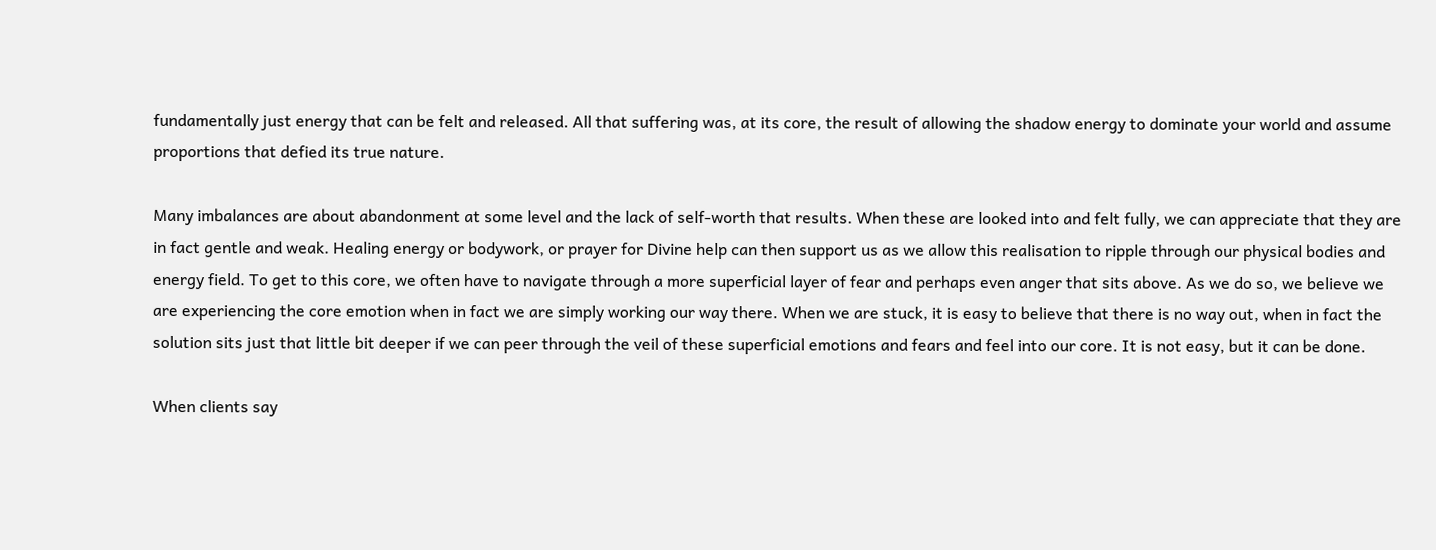fundamentally just energy that can be felt and released. All that suffering was, at its core, the result of allowing the shadow energy to dominate your world and assume proportions that defied its true nature.

Many imbalances are about abandonment at some level and the lack of self-worth that results. When these are looked into and felt fully, we can appreciate that they are in fact gentle and weak. Healing energy or bodywork, or prayer for Divine help can then support us as we allow this realisation to ripple through our physical bodies and energy field. To get to this core, we often have to navigate through a more superficial layer of fear and perhaps even anger that sits above. As we do so, we believe we are experiencing the core emotion when in fact we are simply working our way there. When we are stuck, it is easy to believe that there is no way out, when in fact the solution sits just that little bit deeper if we can peer through the veil of these superficial emotions and fears and feel into our core. It is not easy, but it can be done.

When clients say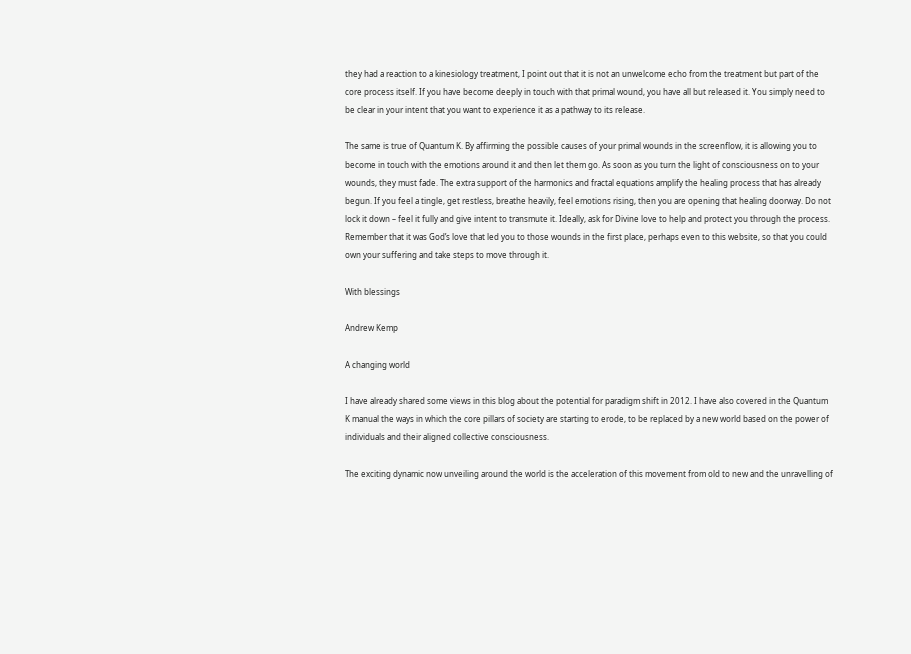they had a reaction to a kinesiology treatment, I point out that it is not an unwelcome echo from the treatment but part of the core process itself. If you have become deeply in touch with that primal wound, you have all but released it. You simply need to be clear in your intent that you want to experience it as a pathway to its release.

The same is true of Quantum K. By affirming the possible causes of your primal wounds in the screenflow, it is allowing you to become in touch with the emotions around it and then let them go. As soon as you turn the light of consciousness on to your wounds, they must fade. The extra support of the harmonics and fractal equations amplify the healing process that has already begun. If you feel a tingle, get restless, breathe heavily, feel emotions rising, then you are opening that healing doorway. Do not lock it down – feel it fully and give intent to transmute it. Ideally, ask for Divine love to help and protect you through the process. Remember that it was God’s love that led you to those wounds in the first place, perhaps even to this website, so that you could own your suffering and take steps to move through it.

With blessings

Andrew Kemp

A changing world

I have already shared some views in this blog about the potential for paradigm shift in 2012. I have also covered in the Quantum K manual the ways in which the core pillars of society are starting to erode, to be replaced by a new world based on the power of individuals and their aligned collective consciousness.

The exciting dynamic now unveiling around the world is the acceleration of this movement from old to new and the unravelling of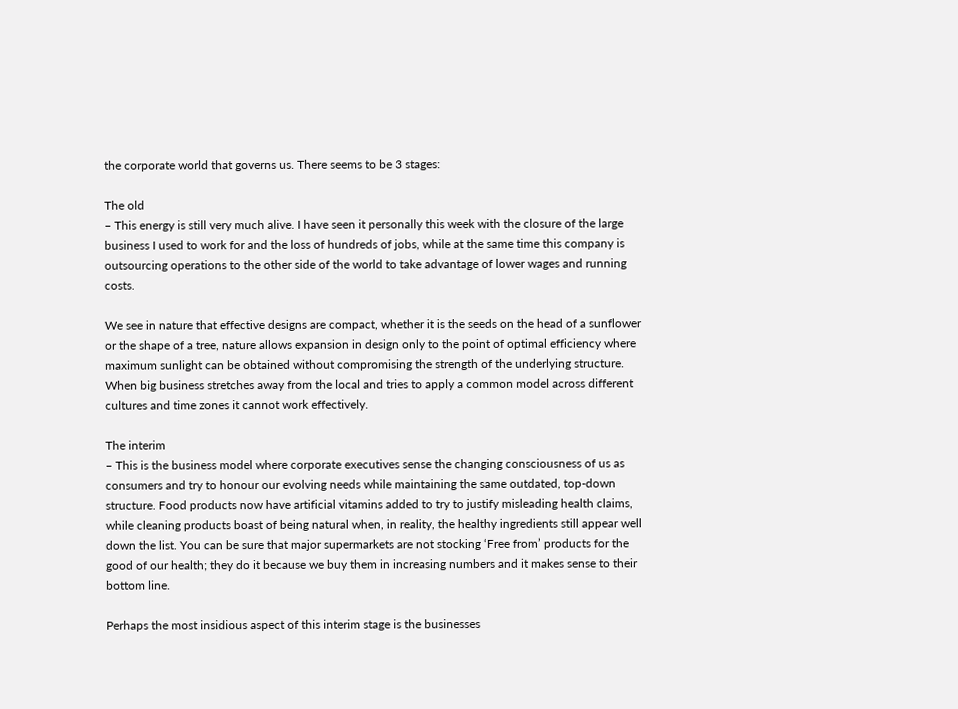the corporate world that governs us. There seems to be 3 stages:

The old
– This energy is still very much alive. I have seen it personally this week with the closure of the large business I used to work for and the loss of hundreds of jobs, while at the same time this company is outsourcing operations to the other side of the world to take advantage of lower wages and running costs.

We see in nature that effective designs are compact, whether it is the seeds on the head of a sunflower or the shape of a tree, nature allows expansion in design only to the point of optimal efficiency where maximum sunlight can be obtained without compromising the strength of the underlying structure. When big business stretches away from the local and tries to apply a common model across different cultures and time zones it cannot work effectively.

The interim
– This is the business model where corporate executives sense the changing consciousness of us as consumers and try to honour our evolving needs while maintaining the same outdated, top-down structure. Food products now have artificial vitamins added to try to justify misleading health claims, while cleaning products boast of being natural when, in reality, the healthy ingredients still appear well down the list. You can be sure that major supermarkets are not stocking ‘Free from’ products for the good of our health; they do it because we buy them in increasing numbers and it makes sense to their bottom line.

Perhaps the most insidious aspect of this interim stage is the businesses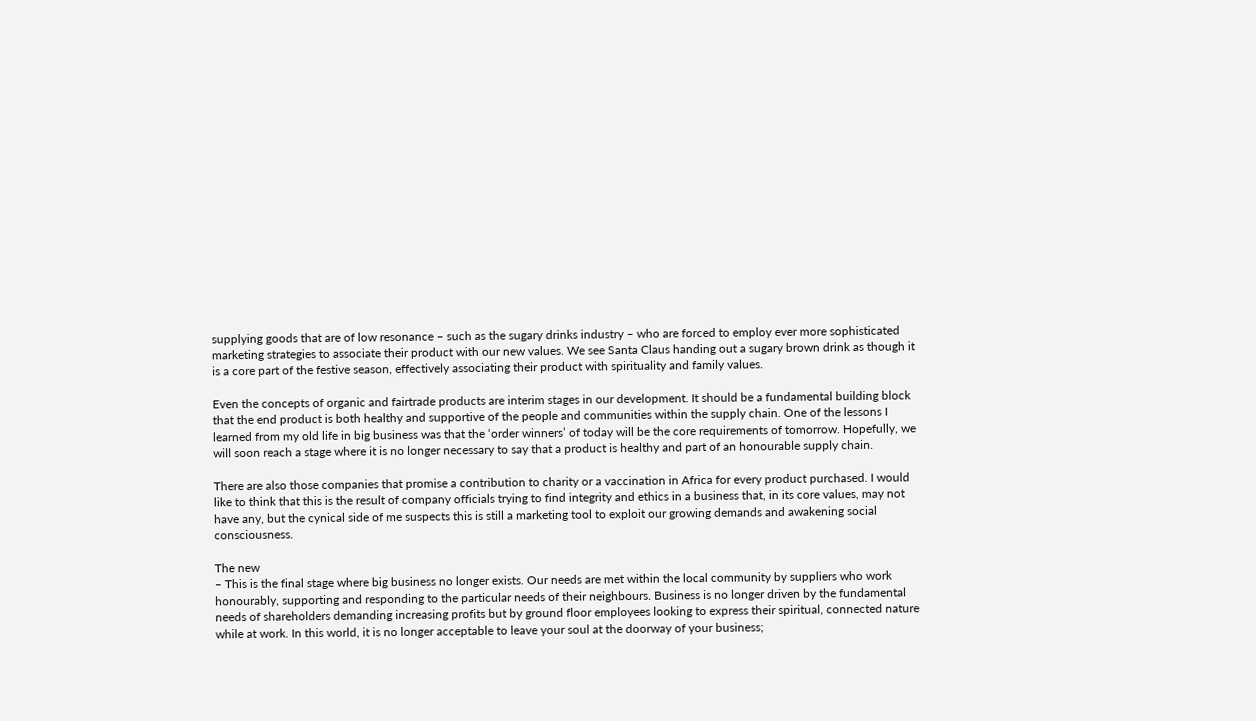supplying goods that are of low resonance – such as the sugary drinks industry – who are forced to employ ever more sophisticated marketing strategies to associate their product with our new values. We see Santa Claus handing out a sugary brown drink as though it is a core part of the festive season, effectively associating their product with spirituality and family values.

Even the concepts of organic and fairtrade products are interim stages in our development. It should be a fundamental building block that the end product is both healthy and supportive of the people and communities within the supply chain. One of the lessons I learned from my old life in big business was that the ‘order winners’ of today will be the core requirements of tomorrow. Hopefully, we will soon reach a stage where it is no longer necessary to say that a product is healthy and part of an honourable supply chain.

There are also those companies that promise a contribution to charity or a vaccination in Africa for every product purchased. I would like to think that this is the result of company officials trying to find integrity and ethics in a business that, in its core values, may not have any, but the cynical side of me suspects this is still a marketing tool to exploit our growing demands and awakening social consciousness.

The new
– This is the final stage where big business no longer exists. Our needs are met within the local community by suppliers who work honourably, supporting and responding to the particular needs of their neighbours. Business is no longer driven by the fundamental needs of shareholders demanding increasing profits but by ground floor employees looking to express their spiritual, connected nature while at work. In this world, it is no longer acceptable to leave your soul at the doorway of your business;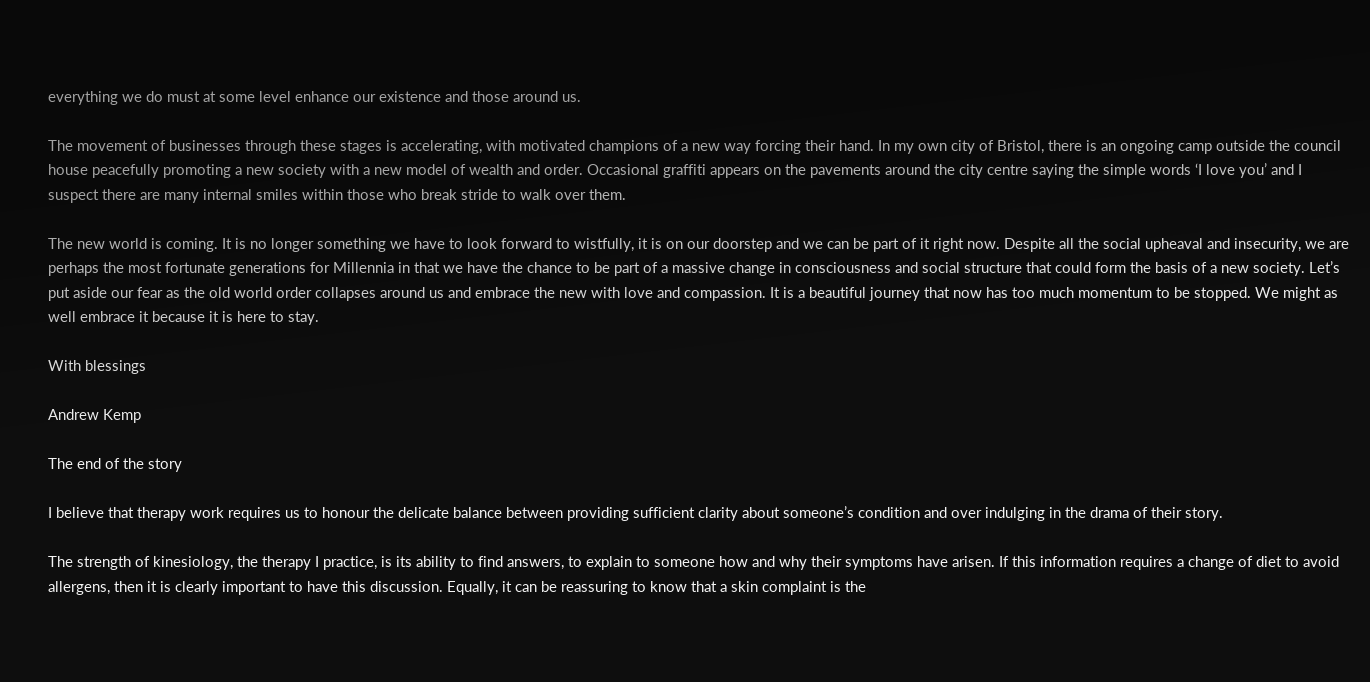everything we do must at some level enhance our existence and those around us.

The movement of businesses through these stages is accelerating, with motivated champions of a new way forcing their hand. In my own city of Bristol, there is an ongoing camp outside the council house peacefully promoting a new society with a new model of wealth and order. Occasional graffiti appears on the pavements around the city centre saying the simple words ‘I love you’ and I suspect there are many internal smiles within those who break stride to walk over them.

The new world is coming. It is no longer something we have to look forward to wistfully, it is on our doorstep and we can be part of it right now. Despite all the social upheaval and insecurity, we are perhaps the most fortunate generations for Millennia in that we have the chance to be part of a massive change in consciousness and social structure that could form the basis of a new society. Let’s put aside our fear as the old world order collapses around us and embrace the new with love and compassion. It is a beautiful journey that now has too much momentum to be stopped. We might as well embrace it because it is here to stay.

With blessings

Andrew Kemp

The end of the story

I believe that therapy work requires us to honour the delicate balance between providing sufficient clarity about someone’s condition and over indulging in the drama of their story.

The strength of kinesiology, the therapy I practice, is its ability to find answers, to explain to someone how and why their symptoms have arisen. If this information requires a change of diet to avoid allergens, then it is clearly important to have this discussion. Equally, it can be reassuring to know that a skin complaint is the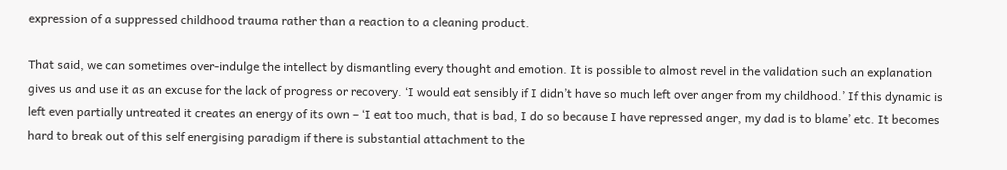expression of a suppressed childhood trauma rather than a reaction to a cleaning product.

That said, we can sometimes over-indulge the intellect by dismantling every thought and emotion. It is possible to almost revel in the validation such an explanation gives us and use it as an excuse for the lack of progress or recovery. ‘I would eat sensibly if I didn’t have so much left over anger from my childhood.’ If this dynamic is left even partially untreated it creates an energy of its own – ‘I eat too much, that is bad, I do so because I have repressed anger, my dad is to blame’ etc. It becomes hard to break out of this self energising paradigm if there is substantial attachment to the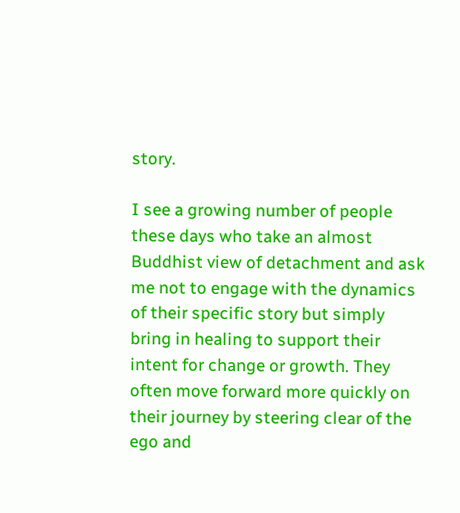story.

I see a growing number of people these days who take an almost Buddhist view of detachment and ask me not to engage with the dynamics of their specific story but simply bring in healing to support their intent for change or growth. They often move forward more quickly on their journey by steering clear of the ego and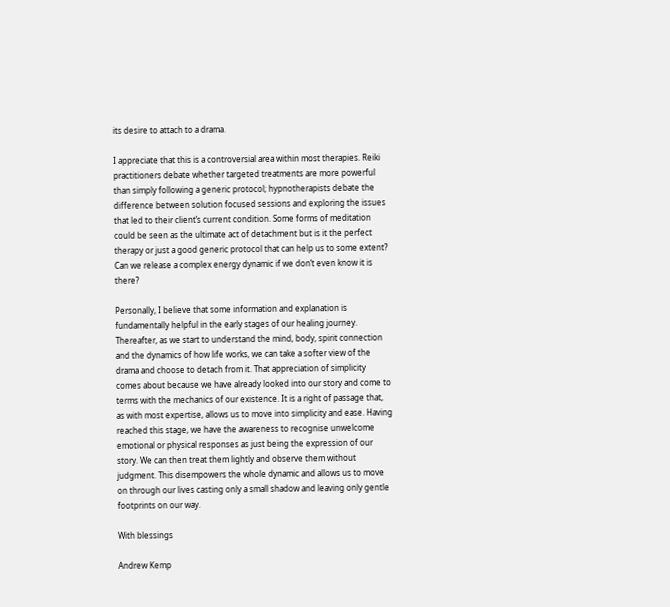its desire to attach to a drama.

I appreciate that this is a controversial area within most therapies. Reiki practitioners debate whether targeted treatments are more powerful than simply following a generic protocol; hypnotherapists debate the difference between solution focused sessions and exploring the issues that led to their client’s current condition. Some forms of meditation could be seen as the ultimate act of detachment but is it the perfect therapy or just a good generic protocol that can help us to some extent? Can we release a complex energy dynamic if we don’t even know it is there?

Personally, I believe that some information and explanation is fundamentally helpful in the early stages of our healing journey. Thereafter, as we start to understand the mind, body, spirit connection and the dynamics of how life works, we can take a softer view of the drama and choose to detach from it. That appreciation of simplicity comes about because we have already looked into our story and come to terms with the mechanics of our existence. It is a right of passage that, as with most expertise, allows us to move into simplicity and ease. Having reached this stage, we have the awareness to recognise unwelcome emotional or physical responses as just being the expression of our story. We can then treat them lightly and observe them without judgment. This disempowers the whole dynamic and allows us to move on through our lives casting only a small shadow and leaving only gentle footprints on our way.

With blessings

Andrew Kemp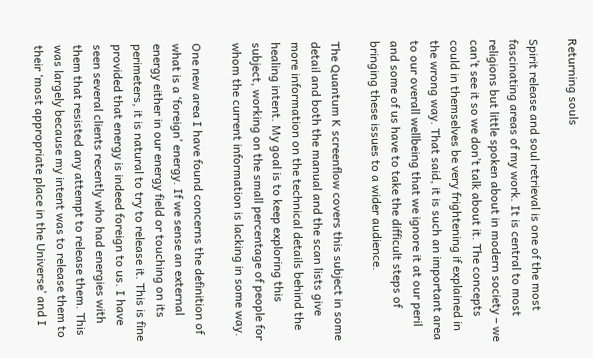Returning souls

Spirit release and soul retrieval is one of the most fascinating areas of my work. It is central to most religions but little spoken about in modern society – we can’t see it so we don’t talk about it. The concepts could in themselves be very frightening if explained in the wrong way. That said, it is such an important area to our overall wellbeing that we ignore it at our peril and some of us have to take the difficult steps of bringing these issues to a wider audience.

The Quantum K screenflow covers this subject in some detail and both the manual and the scan lists give more information on the technical details behind the healing intent. My goal is to keep exploring this subject, working on the small percentage of people for whom the current information is lacking in some way.

One new area I have found concerns the definition of what is a ‘foreign’ energy. If we sense an external energy either in our energy field or touching on its perimeters, it is natural to try to release it. This is fine provided that energy is indeed foreign to us. I have seen several clients recently who had energies with them that resisted any attempt to release them. This was largely because my intent was to release them to their ‘most appropriate place in the Universe’ and I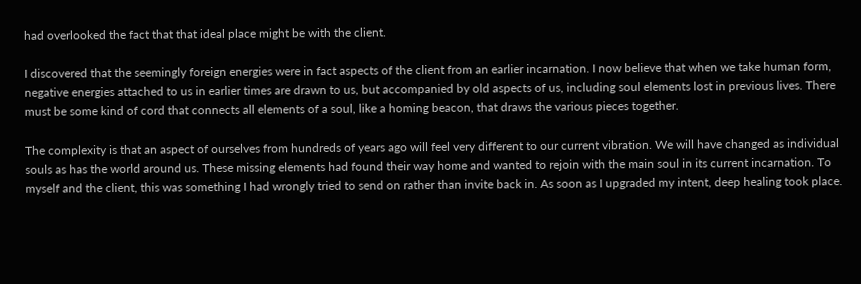had overlooked the fact that that ideal place might be with the client.

I discovered that the seemingly foreign energies were in fact aspects of the client from an earlier incarnation. I now believe that when we take human form, negative energies attached to us in earlier times are drawn to us, but accompanied by old aspects of us, including soul elements lost in previous lives. There must be some kind of cord that connects all elements of a soul, like a homing beacon, that draws the various pieces together.

The complexity is that an aspect of ourselves from hundreds of years ago will feel very different to our current vibration. We will have changed as individual souls as has the world around us. These missing elements had found their way home and wanted to rejoin with the main soul in its current incarnation. To myself and the client, this was something I had wrongly tried to send on rather than invite back in. As soon as I upgraded my intent, deep healing took place.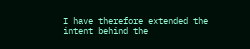I have therefore extended the intent behind the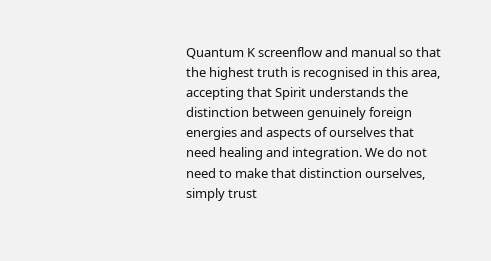Quantum K screenflow and manual so that the highest truth is recognised in this area, accepting that Spirit understands the distinction between genuinely foreign energies and aspects of ourselves that need healing and integration. We do not need to make that distinction ourselves, simply trust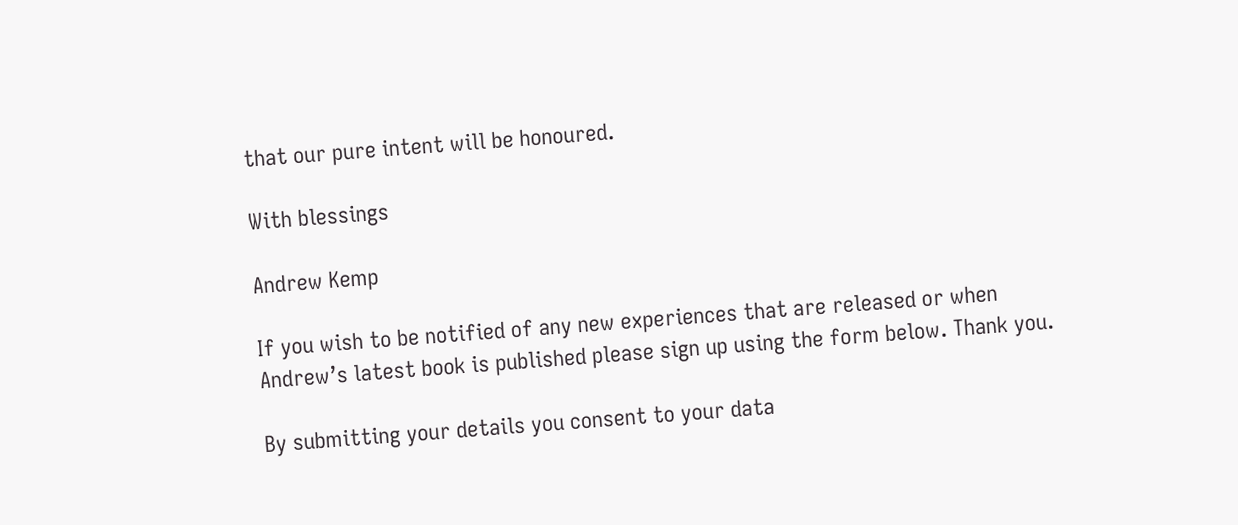that our pure intent will be honoured.

With blessings

Andrew Kemp

If you wish to be notified of any new experiences that are released or when Andrew’s latest book is published please sign up using the form below. Thank you.

By submitting your details you consent to your data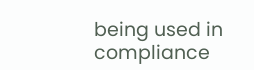being used in compliance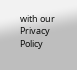with our Privacy Policy